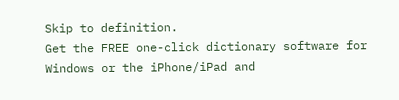Skip to definition.
Get the FREE one-click dictionary software for Windows or the iPhone/iPad and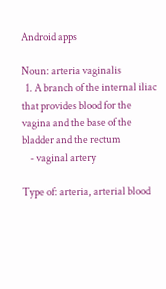Android apps

Noun: arteria vaginalis
  1. A branch of the internal iliac that provides blood for the vagina and the base of the bladder and the rectum
    - vaginal artery

Type of: arteria, arterial blood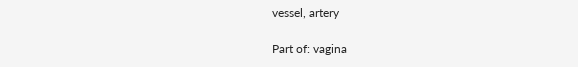vessel, artery

Part of: vagina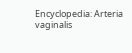Encyclopedia: Arteria vaginalis